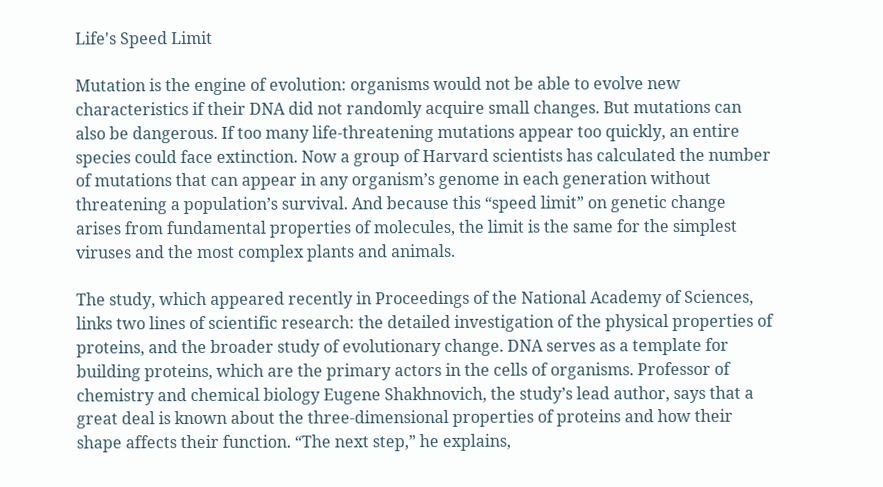Life's Speed Limit

Mutation is the engine of evolution: organisms would not be able to evolve new characteristics if their DNA did not randomly acquire small changes. But mutations can also be dangerous. If too many life-threatening mutations appear too quickly, an entire species could face extinction. Now a group of Harvard scientists has calculated the number of mutations that can appear in any organism’s genome in each generation without threatening a population’s survival. And because this “speed limit” on genetic change arises from fundamental properties of molecules, the limit is the same for the simplest viruses and the most complex plants and animals.

The study, which appeared recently in Proceedings of the National Academy of Sciences, links two lines of scientific research: the detailed investigation of the physical properties of proteins, and the broader study of evolutionary change. DNA serves as a template for building proteins, which are the primary actors in the cells of organisms. Professor of chemistry and chemical biology Eugene Shakhnovich, the study’s lead author, says that a great deal is known about the three-dimensional properties of proteins and how their shape affects their function. “The next step,” he explains,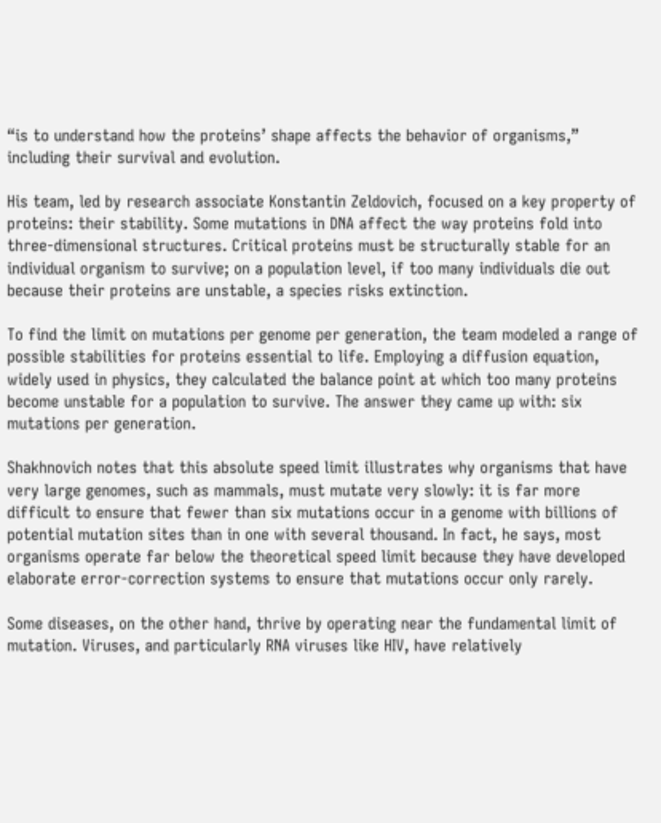“is to understand how the proteins’ shape affects the behavior of organisms,” including their survival and evolution.

His team, led by research associate Konstantin Zeldovich, focused on a key property of proteins: their stability. Some mutations in DNA affect the way proteins fold into three-dimensional structures. Critical proteins must be structurally stable for an individual organism to survive; on a population level, if too many individuals die out because their proteins are unstable, a species risks extinction.

To find the limit on mutations per genome per generation, the team modeled a range of possible stabilities for proteins essential to life. Employing a diffusion equation, widely used in physics, they calculated the balance point at which too many proteins become unstable for a population to survive. The answer they came up with: six mutations per generation.

Shakhnovich notes that this absolute speed limit illustrates why organisms that have very large genomes, such as mammals, must mutate very slowly: it is far more difficult to ensure that fewer than six mutations occur in a genome with billions of potential mutation sites than in one with several thousand. In fact, he says, most organisms operate far below the theoretical speed limit because they have developed elaborate error-correction systems to ensure that mutations occur only rarely.

Some diseases, on the other hand, thrive by operating near the fundamental limit of mutation. Viruses, and particularly RNA viruses like HIV, have relatively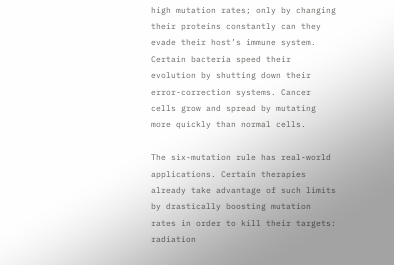high mutation rates; only by changing their proteins constantly can they evade their host’s immune system. Certain bacteria speed their evolution by shutting down their error-correction systems. Cancer cells grow and spread by mutating more quickly than normal cells.

The six-mutation rule has real-world applications. Certain therapies already take advantage of such limits by drastically boosting mutation rates in order to kill their targets: radiation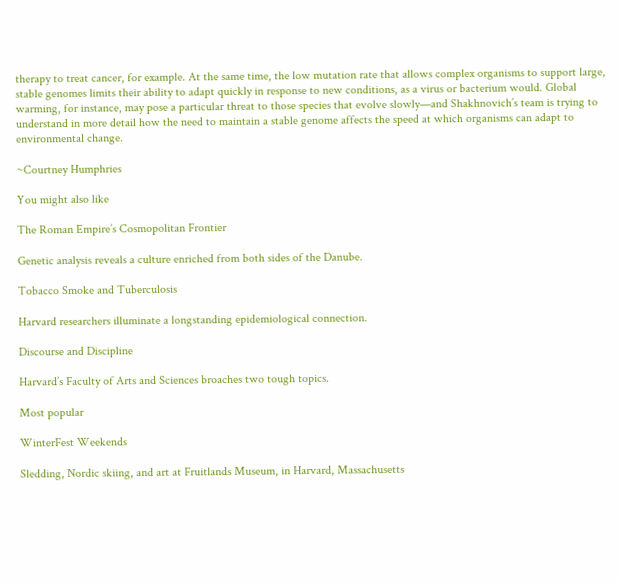therapy to treat cancer, for example. At the same time, the low mutation rate that allows complex organisms to support large, stable genomes limits their ability to adapt quickly in response to new conditions, as a virus or bacterium would. Global warming, for instance, may pose a particular threat to those species that evolve slowly—and Shakhnovich’s team is trying to understand in more detail how the need to maintain a stable genome affects the speed at which organisms can adapt to environmental change.

~Courtney Humphries

You might also like

The Roman Empire’s Cosmopolitan Frontier

Genetic analysis reveals a culture enriched from both sides of the Danube.

Tobacco Smoke and Tuberculosis

Harvard researchers illuminate a longstanding epidemiological connection.

Discourse and Discipline

Harvard’s Faculty of Arts and Sciences broaches two tough topics.

Most popular

WinterFest Weekends

Sledding, Nordic skiing, and art at Fruitlands Museum, in Harvard, Massachusetts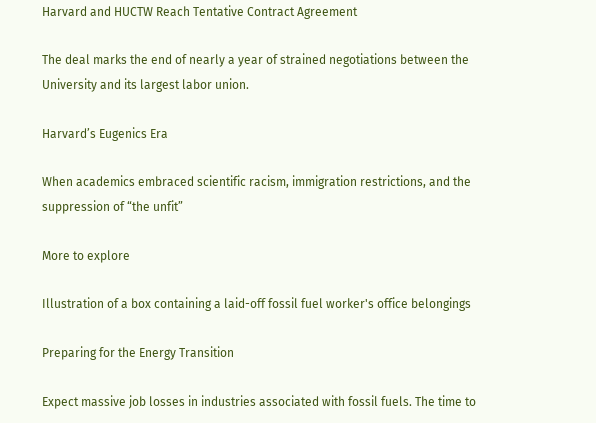Harvard and HUCTW Reach Tentative Contract Agreement

The deal marks the end of nearly a year of strained negotiations between the University and its largest labor union.

Harvard’s Eugenics Era

When academics embraced scientific racism, immigration restrictions, and the suppression of “the unfit”

More to explore

Illustration of a box containing a laid-off fossil fuel worker's office belongings

Preparing for the Energy Transition

Expect massive job losses in industries associated with fossil fuels. The time to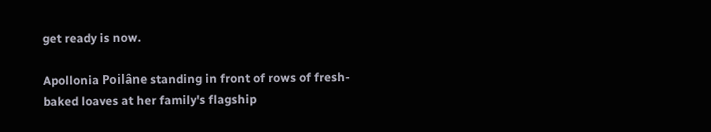get ready is now.

Apollonia Poilâne standing in front of rows of fresh-baked loaves at her family's flagship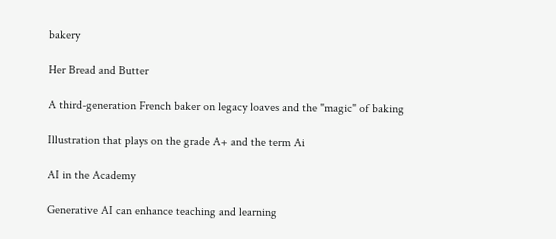bakery

Her Bread and Butter

A third-generation French baker on legacy loaves and the "magic" of baking

Illustration that plays on the grade A+ and the term Ai

AI in the Academy

Generative AI can enhance teaching and learning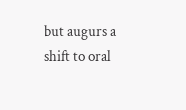but augurs a shift to oral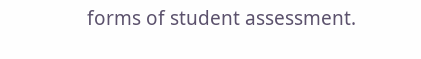forms of student assessment.